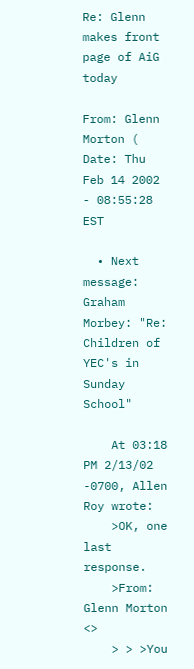Re: Glenn makes front page of AiG today

From: Glenn Morton (
Date: Thu Feb 14 2002 - 08:55:28 EST

  • Next message: Graham Morbey: "Re: Children of YEC's in Sunday School"

    At 03:18 PM 2/13/02 -0700, Allen Roy wrote:
    >OK, one last response.
    >From: Glenn Morton <>
    > > >You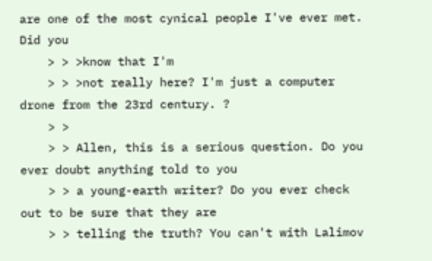are one of the most cynical people I've ever met. Did you
    > > >know that I'm
    > > >not really here? I'm just a computer drone from the 23rd century. ?
    > >
    > > Allen, this is a serious question. Do you ever doubt anything told to you
    > > a young-earth writer? Do you ever check out to be sure that they are
    > > telling the truth? You can't with Lalimov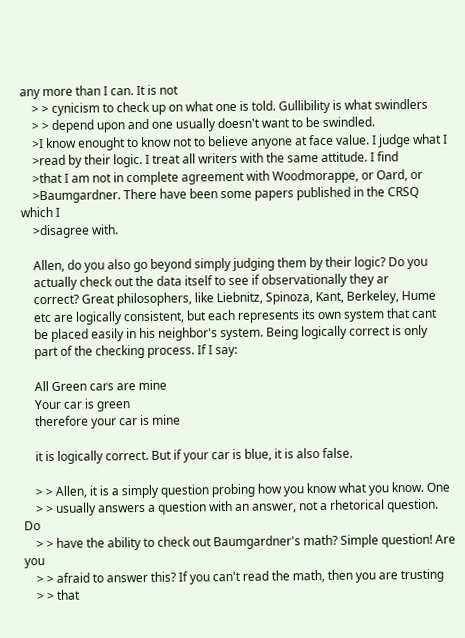any more than I can. It is not
    > > cynicism to check up on what one is told. Gullibility is what swindlers
    > > depend upon and one usually doesn't want to be swindled.
    >I know enought to know not to believe anyone at face value. I judge what I
    >read by their logic. I treat all writers with the same attitude. I find
    >that I am not in complete agreement with Woodmorappe, or Oard, or
    >Baumgardner. There have been some papers published in the CRSQ which I
    >disagree with.

    Allen, do you also go beyond simply judging them by their logic? Do you
    actually check out the data itself to see if observationally they ar
    correct? Great philosophers, like Liebnitz, Spinoza, Kant, Berkeley, Hume
    etc are logically consistent, but each represents its own system that cant
    be placed easily in his neighbor's system. Being logically correct is only
    part of the checking process. If I say:

    All Green cars are mine
    Your car is green
    therefore your car is mine

    it is logically correct. But if your car is blue, it is also false.

    > > Allen, it is a simply question probing how you know what you know. One
    > > usually answers a question with an answer, not a rhetorical question. Do
    > > have the ability to check out Baumgardner's math? Simple question! Are you
    > > afraid to answer this? If you can't read the math, then you are trusting
    > > that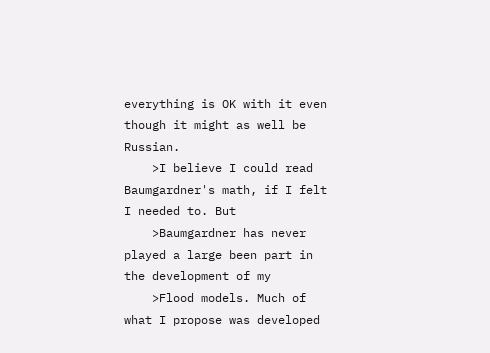everything is OK with it even though it might as well be Russian.
    >I believe I could read Baumgardner's math, if I felt I needed to. But
    >Baumgardner has never played a large been part in the development of my
    >Flood models. Much of what I propose was developed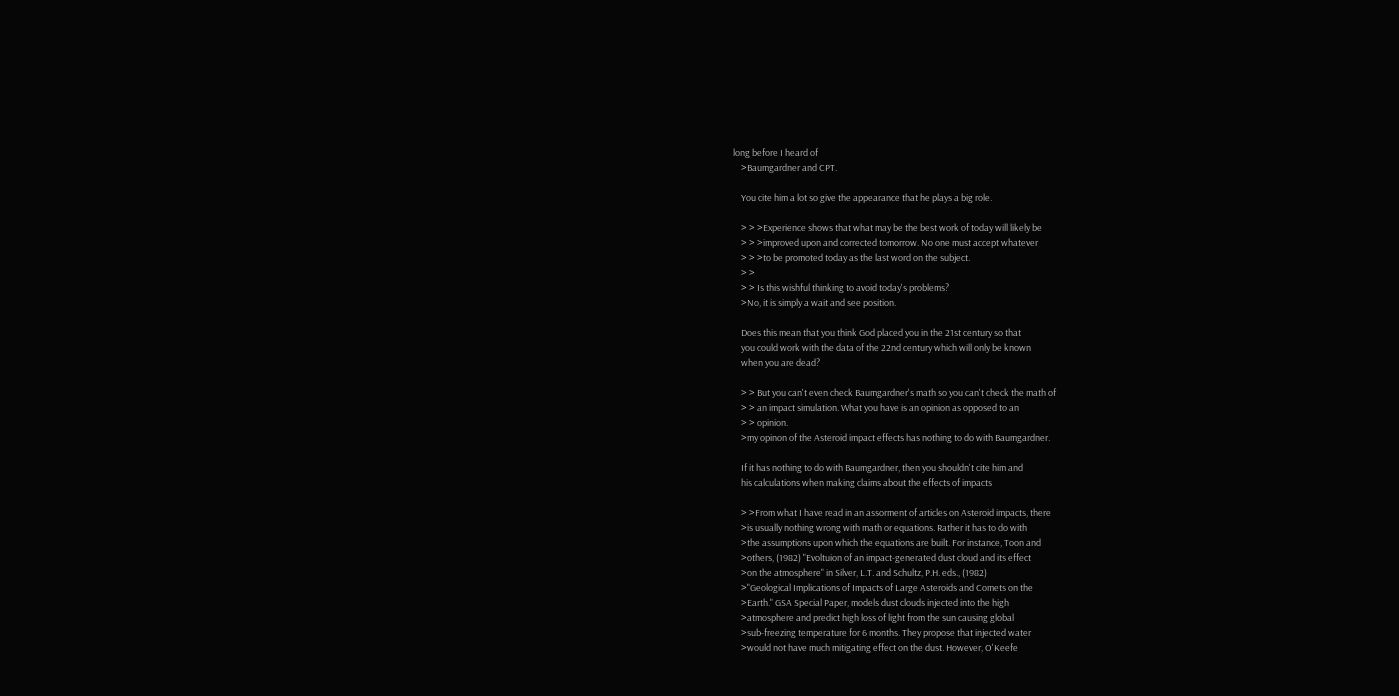long before I heard of
    >Baumgardner and CPT.

    You cite him a lot so give the appearance that he plays a big role.

    > > >Experience shows that what may be the best work of today will likely be
    > > >improved upon and corrected tomorrow. No one must accept whatever
    > > >to be promoted today as the last word on the subject.
    > >
    > > Is this wishful thinking to avoid today's problems?
    >No, it is simply a wait and see position.

    Does this mean that you think God placed you in the 21st century so that
    you could work with the data of the 22nd century which will only be known
    when you are dead?

    > > But you can't even check Baumgardner's math so you can't check the math of
    > > an impact simulation. What you have is an opinion as opposed to an
    > > opinion.
    >my opinon of the Asteroid impact effects has nothing to do with Baumgardner.

    If it has nothing to do with Baumgardner, then you shouldn't cite him and
    his calculations when making claims about the effects of impacts

    > >From what I have read in an assorment of articles on Asteroid impacts, there
    >is usually nothing wrong with math or equations. Rather it has to do with
    >the assumptions upon which the equations are built. For instance, Toon and
    >others, (1982) "Evoltuion of an impact-generated dust cloud and its effect
    >on the atmosphere" in Silver, L.T. and Schultz, P.H. eds., (1982)
    >"Geological Implications of Impacts of Large Asteroids and Comets on the
    >Earth." GSA Special Paper, models dust clouds injected into the high
    >atmosphere and predict high loss of light from the sun causing global
    >sub-freezing temperature for 6 months. They propose that injected water
    >would not have much mitigating effect on the dust. However, O'Keefe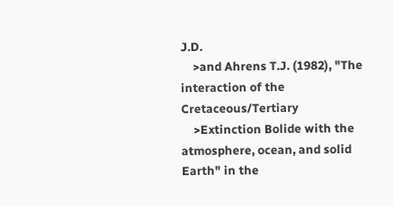J.D.
    >and Ahrens T.J. (1982), "The interaction of the Cretaceous/Tertiary
    >Extinction Bolide with the atmosphere, ocean, and solid Earth" in the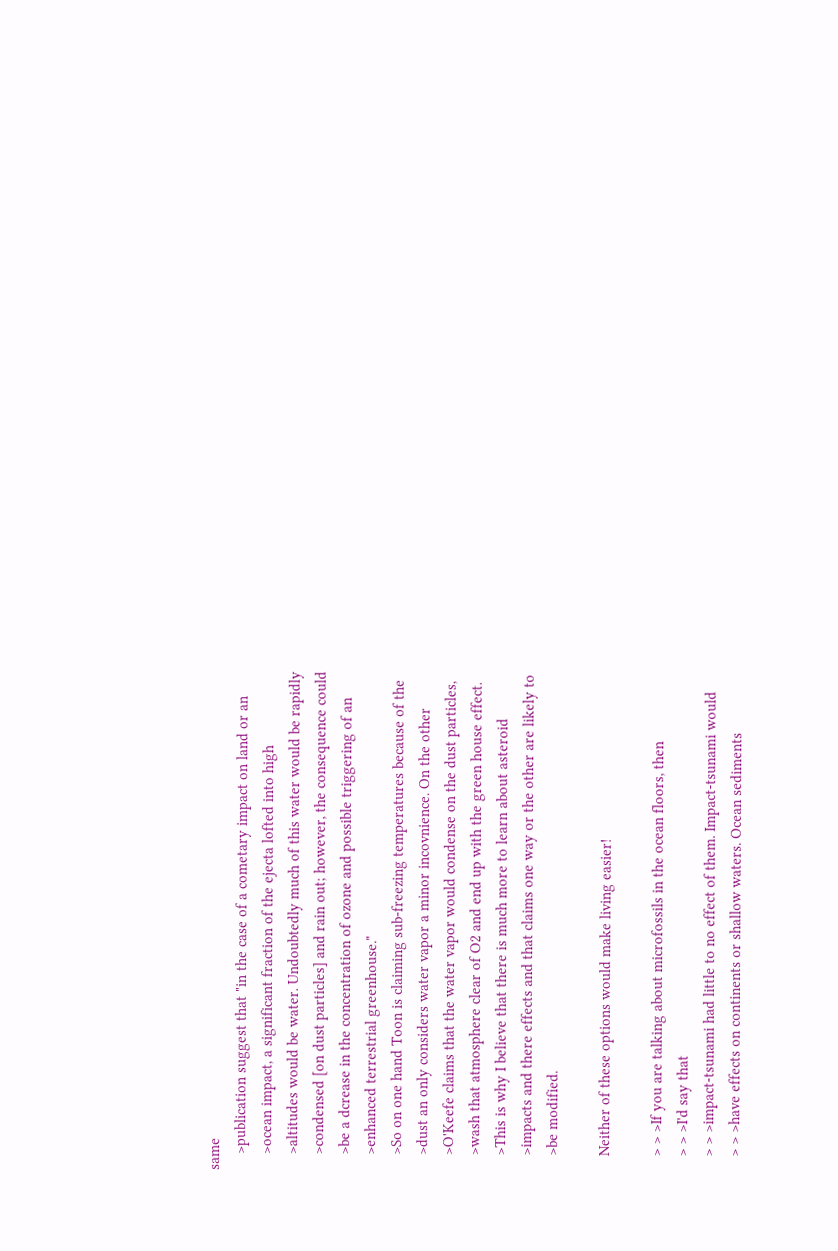same
    >publication suggest that "in the case of a cometary impact on land or an
    >ocean impact, a significant fraction of the ejecta lofted into high
    >altitudes would be water. Undoubtedly much of this water would be rapidly
    >condensed [on dust particles] and rain out; however, the consequence could
    >be a dcrease in the concentration of ozone and possible triggering of an
    >enhanced terrestrial greenhouse."
    >So on one hand Toon is claiming sub-freezing temperatures because of the
    >dust an only considers water vapor a minor incovnience. On the other
    >O'Keefe claims that the water vapor would condense on the dust particles,
    >wash that atmosphere clear of O2 and end up with the green house effect.
    >This is why I believe that there is much more to learn about asteroid
    >impacts and there effects and that claims one way or the other are likely to
    >be modified.

    Neither of these options would make living easier!

    > > >If you are talking about microfossils in the ocean floors, then
    > > >I'd say that
    > > >impact-tsunami had little to no effect of them. Impact-tsunami would
    > > >have effects on continents or shallow waters. Ocean sediments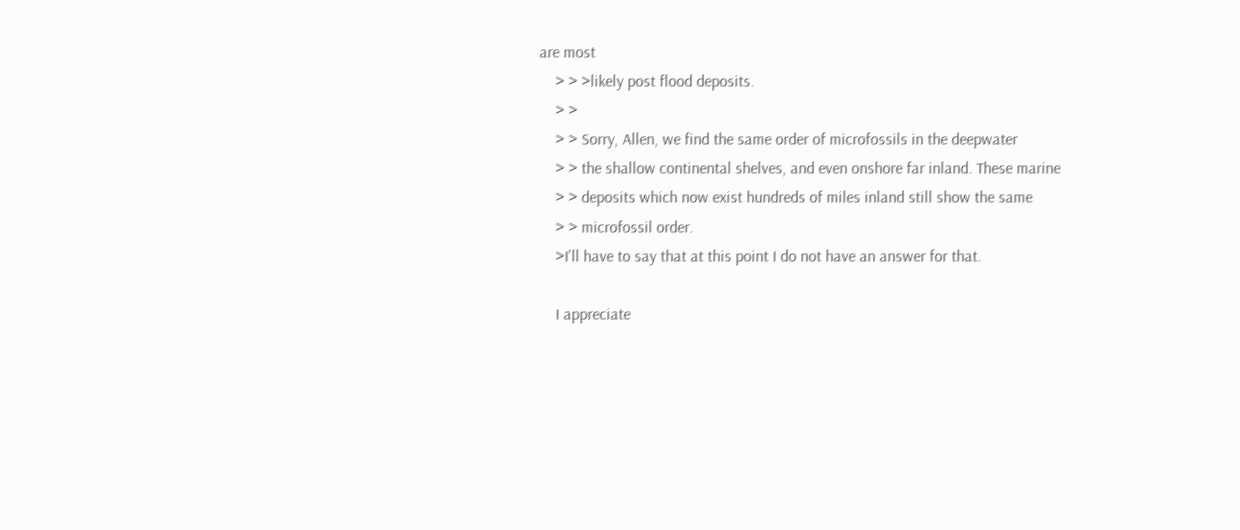are most
    > > >likely post flood deposits.
    > >
    > > Sorry, Allen, we find the same order of microfossils in the deepwater
    > > the shallow continental shelves, and even onshore far inland. These marine
    > > deposits which now exist hundreds of miles inland still show the same
    > > microfossil order.
    >I'll have to say that at this point I do not have an answer for that.

    I appreciate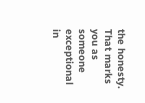the honesty. That marks you as someone exceptional in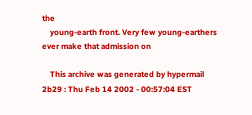the
    young-earth front. Very few young-earthers ever make that admission on

    This archive was generated by hypermail 2b29 : Thu Feb 14 2002 - 00:57:04 EST